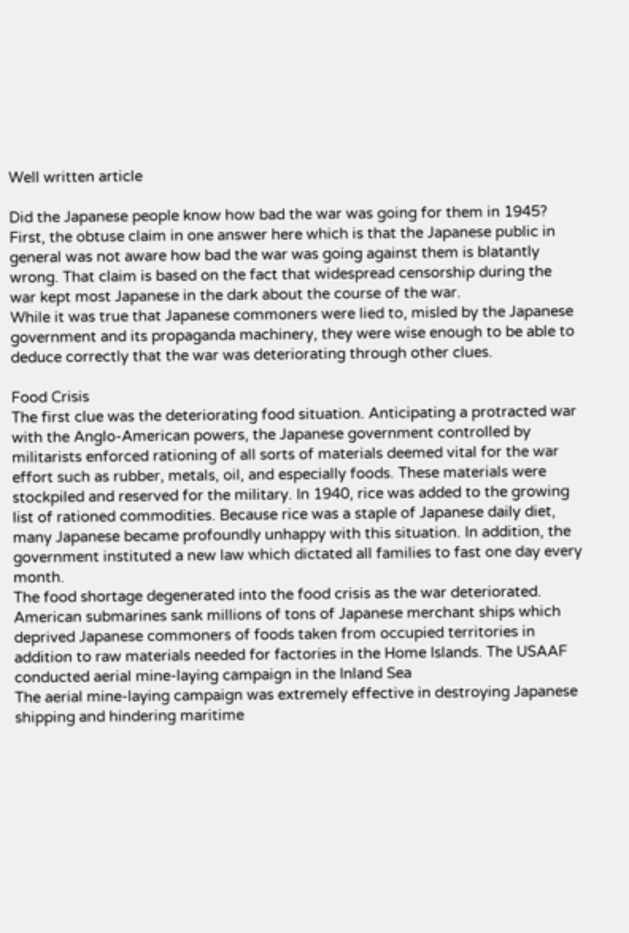Well written article

Did the Japanese people know how bad the war was going for them in 1945?
First, the obtuse claim in one answer here which is that the Japanese public in general was not aware how bad the war was going against them is blatantly wrong. That claim is based on the fact that widespread censorship during the war kept most Japanese in the dark about the course of the war.
While it was true that Japanese commoners were lied to, misled by the Japanese government and its propaganda machinery, they were wise enough to be able to deduce correctly that the war was deteriorating through other clues.

Food Crisis
The first clue was the deteriorating food situation. Anticipating a protracted war with the Anglo-American powers, the Japanese government controlled by militarists enforced rationing of all sorts of materials deemed vital for the war effort such as rubber, metals, oil, and especially foods. These materials were stockpiled and reserved for the military. In 1940, rice was added to the growing list of rationed commodities. Because rice was a staple of Japanese daily diet, many Japanese became profoundly unhappy with this situation. In addition, the government instituted a new law which dictated all families to fast one day every month.
The food shortage degenerated into the food crisis as the war deteriorated. American submarines sank millions of tons of Japanese merchant ships which deprived Japanese commoners of foods taken from occupied territories in addition to raw materials needed for factories in the Home Islands. The USAAF conducted aerial mine-laying campaign in the Inland Sea
The aerial mine-laying campaign was extremely effective in destroying Japanese shipping and hindering maritime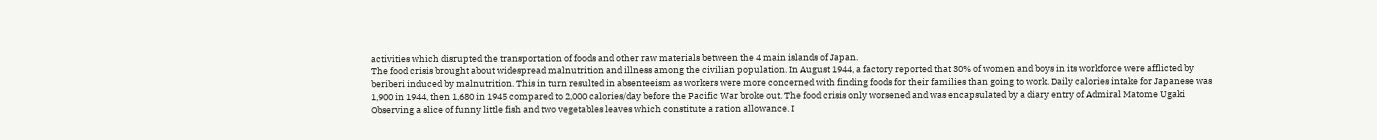activities which disrupted the transportation of foods and other raw materials between the 4 main islands of Japan.
The food crisis brought about widespread malnutrition and illness among the civilian population. In August 1944, a factory reported that 30% of women and boys in its workforce were afflicted by beriberi induced by malnutrition. This in turn resulted in absenteeism as workers were more concerned with finding foods for their families than going to work. Daily calories intake for Japanese was 1,900 in 1944, then 1,680 in 1945 compared to 2,000 calories/day before the Pacific War broke out. The food crisis only worsened and was encapsulated by a diary entry of Admiral Matome Ugaki
Observing a slice of funny little fish and two vegetables leaves which constitute a ration allowance. I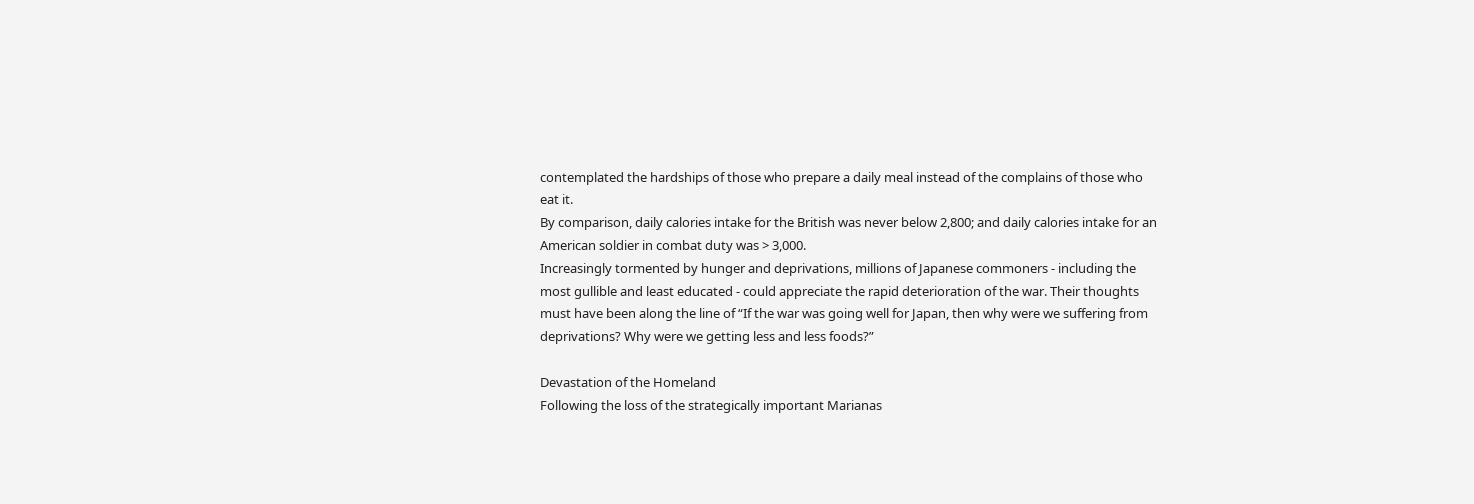contemplated the hardships of those who prepare a daily meal instead of the complains of those who eat it.
By comparison, daily calories intake for the British was never below 2,800; and daily calories intake for an American soldier in combat duty was > 3,000.
Increasingly tormented by hunger and deprivations, millions of Japanese commoners - including the most gullible and least educated - could appreciate the rapid deterioration of the war. Their thoughts must have been along the line of “If the war was going well for Japan, then why were we suffering from deprivations? Why were we getting less and less foods?”

Devastation of the Homeland
Following the loss of the strategically important Marianas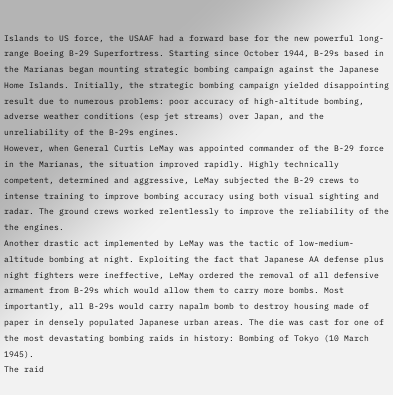Islands to US force, the USAAF had a forward base for the new powerful long-range Boeing B-29 Superfortress. Starting since October 1944, B-29s based in the Marianas began mounting strategic bombing campaign against the Japanese Home Islands. Initially, the strategic bombing campaign yielded disappointing result due to numerous problems: poor accuracy of high-altitude bombing, adverse weather conditions (esp jet streams) over Japan, and the unreliability of the B-29s engines.
However, when General Curtis LeMay was appointed commander of the B-29 force in the Marianas, the situation improved rapidly. Highly technically competent, determined and aggressive, LeMay subjected the B-29 crews to intense training to improve bombing accuracy using both visual sighting and radar. The ground crews worked relentlessly to improve the reliability of the the engines.
Another drastic act implemented by LeMay was the tactic of low-medium-altitude bombing at night. Exploiting the fact that Japanese AA defense plus night fighters were ineffective, LeMay ordered the removal of all defensive armament from B-29s which would allow them to carry more bombs. Most importantly, all B-29s would carry napalm bomb to destroy housing made of paper in densely populated Japanese urban areas. The die was cast for one of the most devastating bombing raids in history: Bombing of Tokyo (10 March 1945).
The raid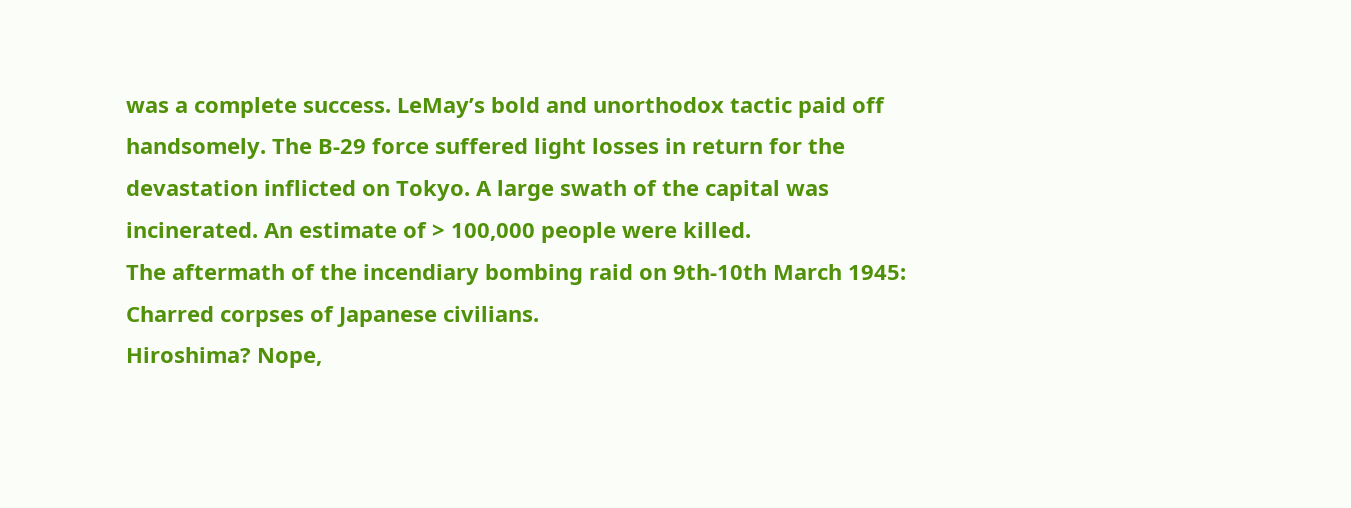was a complete success. LeMay’s bold and unorthodox tactic paid off handsomely. The B-29 force suffered light losses in return for the devastation inflicted on Tokyo. A large swath of the capital was incinerated. An estimate of > 100,000 people were killed.
The aftermath of the incendiary bombing raid on 9th-10th March 1945: Charred corpses of Japanese civilians.
Hiroshima? Nope,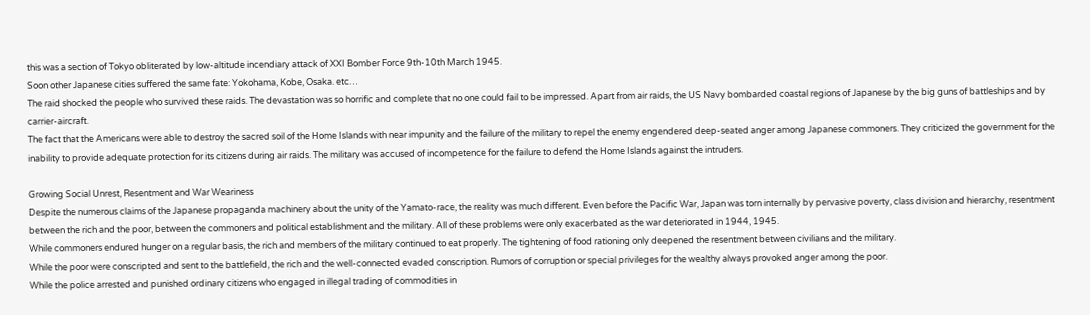this was a section of Tokyo obliterated by low-altitude incendiary attack of XXI Bomber Force 9th-10th March 1945.
Soon other Japanese cities suffered the same fate: Yokohama, Kobe, Osaka. etc…
The raid shocked the people who survived these raids. The devastation was so horrific and complete that no one could fail to be impressed. Apart from air raids, the US Navy bombarded coastal regions of Japanese by the big guns of battleships and by carrier-aircraft.
The fact that the Americans were able to destroy the sacred soil of the Home Islands with near impunity and the failure of the military to repel the enemy engendered deep-seated anger among Japanese commoners. They criticized the government for the inability to provide adequate protection for its citizens during air raids. The military was accused of incompetence for the failure to defend the Home Islands against the intruders.

Growing Social Unrest, Resentment and War Weariness
Despite the numerous claims of the Japanese propaganda machinery about the unity of the Yamato-race, the reality was much different. Even before the Pacific War, Japan was torn internally by pervasive poverty, class division and hierarchy, resentment between the rich and the poor, between the commoners and political establishment and the military. All of these problems were only exacerbated as the war deteriorated in 1944, 1945.
While commoners endured hunger on a regular basis, the rich and members of the military continued to eat properly. The tightening of food rationing only deepened the resentment between civilians and the military.
While the poor were conscripted and sent to the battlefield, the rich and the well-connected evaded conscription. Rumors of corruption or special privileges for the wealthy always provoked anger among the poor.
While the police arrested and punished ordinary citizens who engaged in illegal trading of commodities in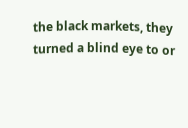the black markets, they turned a blind eye to or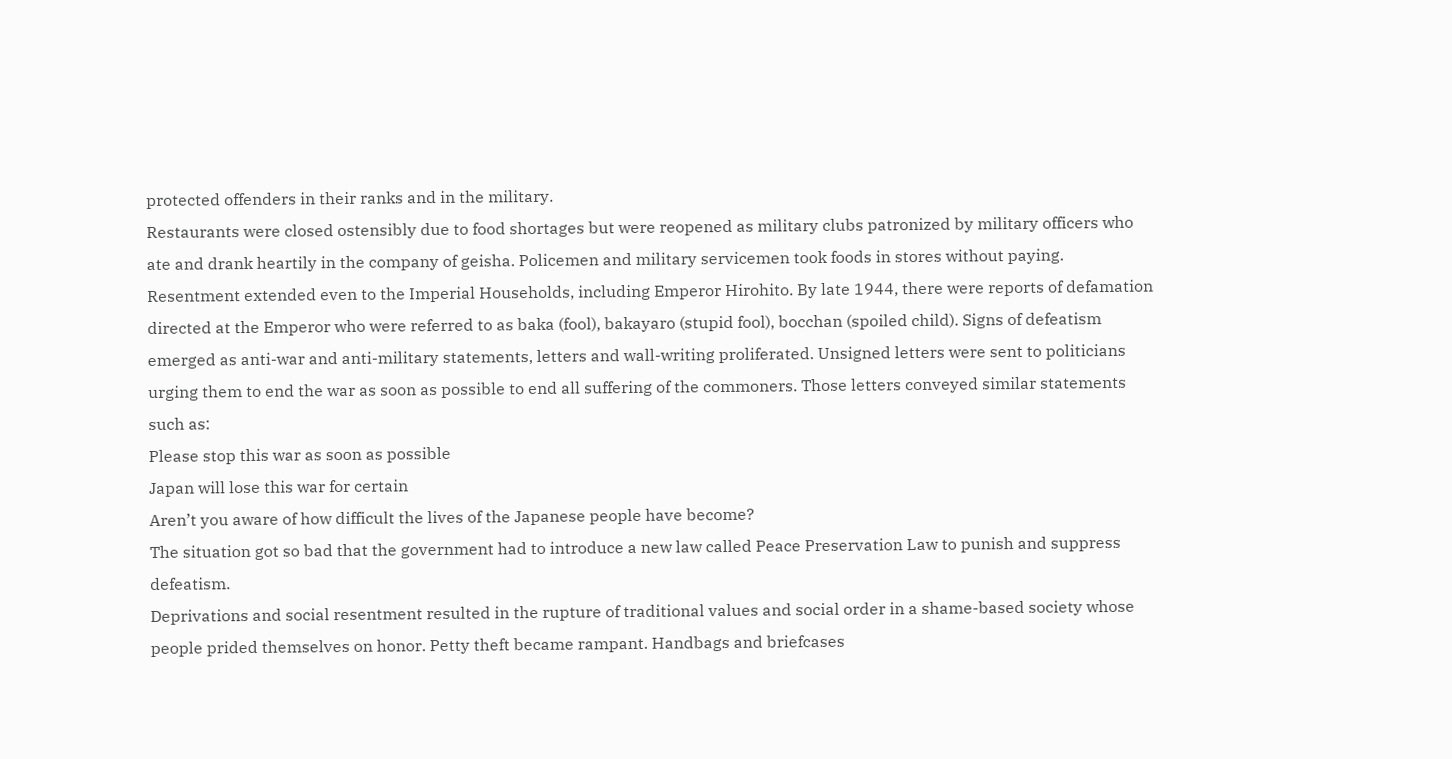protected offenders in their ranks and in the military.
Restaurants were closed ostensibly due to food shortages but were reopened as military clubs patronized by military officers who ate and drank heartily in the company of geisha. Policemen and military servicemen took foods in stores without paying.
Resentment extended even to the Imperial Households, including Emperor Hirohito. By late 1944, there were reports of defamation directed at the Emperor who were referred to as baka (fool), bakayaro (stupid fool), bocchan (spoiled child). Signs of defeatism emerged as anti-war and anti-military statements, letters and wall-writing proliferated. Unsigned letters were sent to politicians urging them to end the war as soon as possible to end all suffering of the commoners. Those letters conveyed similar statements such as:
Please stop this war as soon as possible
Japan will lose this war for certain
Aren’t you aware of how difficult the lives of the Japanese people have become?
The situation got so bad that the government had to introduce a new law called Peace Preservation Law to punish and suppress defeatism.
Deprivations and social resentment resulted in the rupture of traditional values and social order in a shame-based society whose people prided themselves on honor. Petty theft became rampant. Handbags and briefcases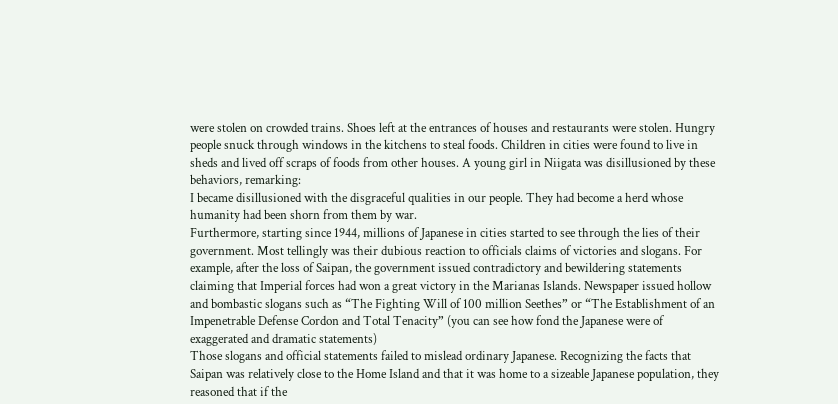were stolen on crowded trains. Shoes left at the entrances of houses and restaurants were stolen. Hungry people snuck through windows in the kitchens to steal foods. Children in cities were found to live in sheds and lived off scraps of foods from other houses. A young girl in Niigata was disillusioned by these behaviors, remarking:
I became disillusioned with the disgraceful qualities in our people. They had become a herd whose humanity had been shorn from them by war.
Furthermore, starting since 1944, millions of Japanese in cities started to see through the lies of their government. Most tellingly was their dubious reaction to officials claims of victories and slogans. For example, after the loss of Saipan, the government issued contradictory and bewildering statements claiming that Imperial forces had won a great victory in the Marianas Islands. Newspaper issued hollow and bombastic slogans such as “The Fighting Will of 100 million Seethes” or “The Establishment of an Impenetrable Defense Cordon and Total Tenacity” (you can see how fond the Japanese were of exaggerated and dramatic statements)
Those slogans and official statements failed to mislead ordinary Japanese. Recognizing the facts that Saipan was relatively close to the Home Island and that it was home to a sizeable Japanese population, they reasoned that if the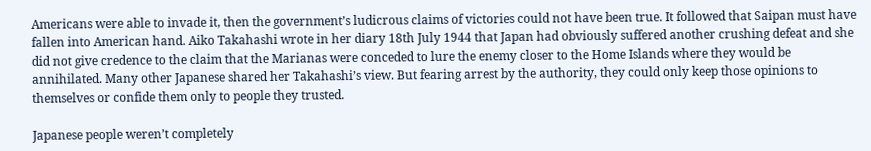Americans were able to invade it, then the government’s ludicrous claims of victories could not have been true. It followed that Saipan must have fallen into American hand. Aiko Takahashi wrote in her diary 18th July 1944 that Japan had obviously suffered another crushing defeat and she did not give credence to the claim that the Marianas were conceded to lure the enemy closer to the Home Islands where they would be annihilated. Many other Japanese shared her Takahashi’s view. But fearing arrest by the authority, they could only keep those opinions to themselves or confide them only to people they trusted.

Japanese people weren’t completely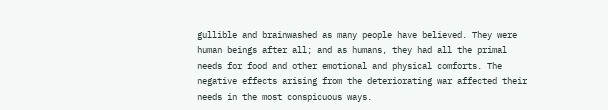gullible and brainwashed as many people have believed. They were human beings after all; and as humans, they had all the primal needs for food and other emotional and physical comforts. The negative effects arising from the deteriorating war affected their needs in the most conspicuous ways.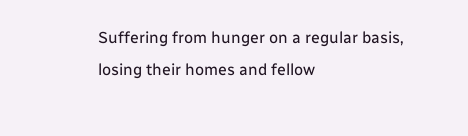Suffering from hunger on a regular basis, losing their homes and fellow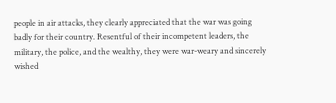people in air attacks, they clearly appreciated that the war was going badly for their country. Resentful of their incompetent leaders, the military, the police, and the wealthy, they were war-weary and sincerely wished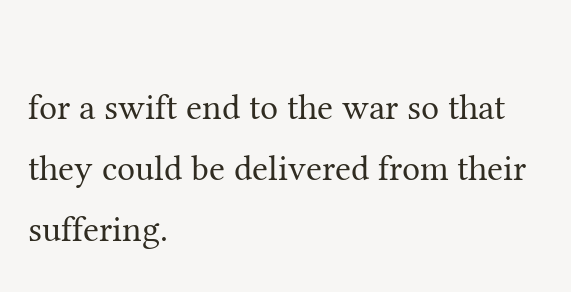for a swift end to the war so that they could be delivered from their suffering.